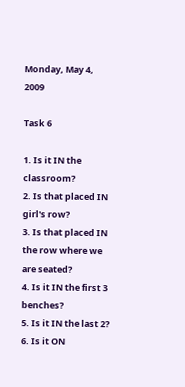Monday, May 4, 2009

Task 6

1. Is it IN the classroom?
2. Is that placed IN girl's row?
3. Is that placed IN the row where we are seated?
4. Is it IN the first 3 benches?
5. Is it IN the last 2?
6. Is it ON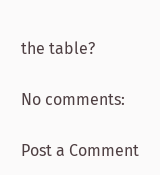the table?

No comments:

Post a Comment